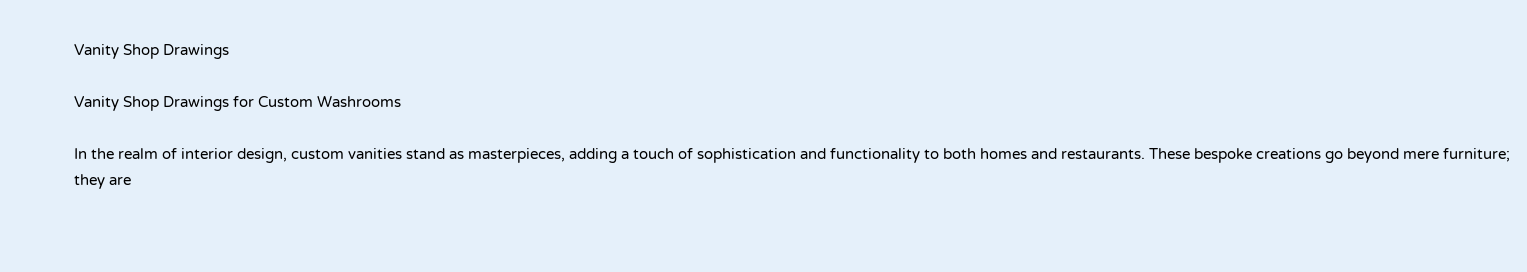Vanity Shop Drawings

Vanity Shop Drawings for Custom Washrooms

In the realm of interior design, custom vanities stand as masterpieces, adding a touch of sophistication and functionality to both homes and restaurants. These bespoke creations go beyond mere furniture; they are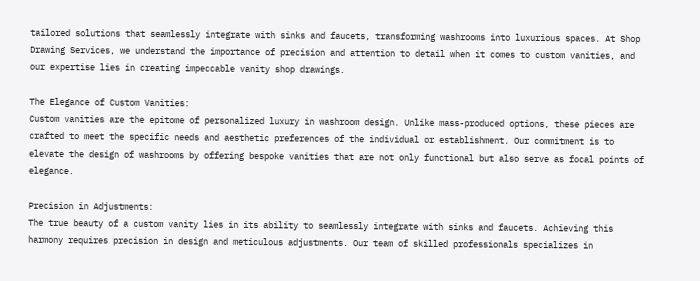tailored solutions that seamlessly integrate with sinks and faucets, transforming washrooms into luxurious spaces. At Shop Drawing Services, we understand the importance of precision and attention to detail when it comes to custom vanities, and our expertise lies in creating impeccable vanity shop drawings.

The Elegance of Custom Vanities:
Custom vanities are the epitome of personalized luxury in washroom design. Unlike mass-produced options, these pieces are crafted to meet the specific needs and aesthetic preferences of the individual or establishment. Our commitment is to elevate the design of washrooms by offering bespoke vanities that are not only functional but also serve as focal points of elegance.

Precision in Adjustments:
The true beauty of a custom vanity lies in its ability to seamlessly integrate with sinks and faucets. Achieving this harmony requires precision in design and meticulous adjustments. Our team of skilled professionals specializes in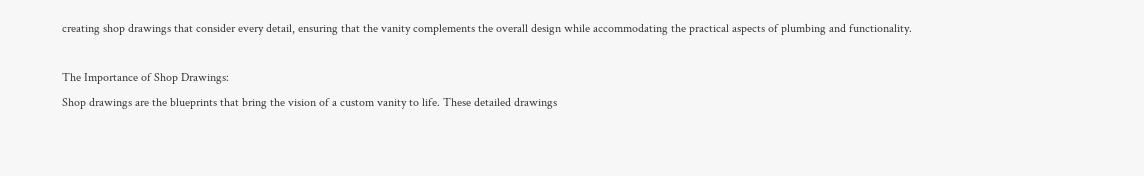creating shop drawings that consider every detail, ensuring that the vanity complements the overall design while accommodating the practical aspects of plumbing and functionality.

The Importance of Shop Drawings:
Shop drawings are the blueprints that bring the vision of a custom vanity to life. These detailed drawings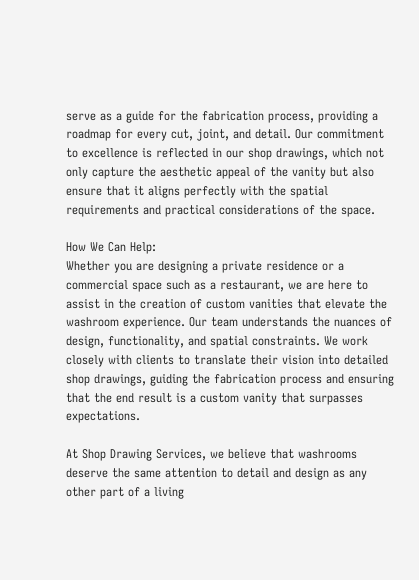serve as a guide for the fabrication process, providing a roadmap for every cut, joint, and detail. Our commitment to excellence is reflected in our shop drawings, which not only capture the aesthetic appeal of the vanity but also ensure that it aligns perfectly with the spatial requirements and practical considerations of the space.

How We Can Help:
Whether you are designing a private residence or a commercial space such as a restaurant, we are here to assist in the creation of custom vanities that elevate the washroom experience. Our team understands the nuances of design, functionality, and spatial constraints. We work closely with clients to translate their vision into detailed shop drawings, guiding the fabrication process and ensuring that the end result is a custom vanity that surpasses expectations.

At Shop Drawing Services, we believe that washrooms deserve the same attention to detail and design as any other part of a living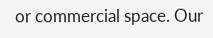or commercial space. Our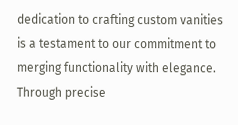dedication to crafting custom vanities is a testament to our commitment to merging functionality with elegance. Through precise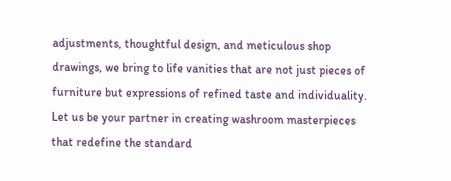adjustments, thoughtful design, and meticulous shop drawings, we bring to life vanities that are not just pieces of furniture but expressions of refined taste and individuality. Let us be your partner in creating washroom masterpieces that redefine the standard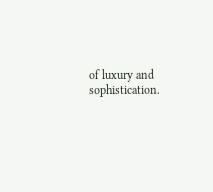of luxury and sophistication.